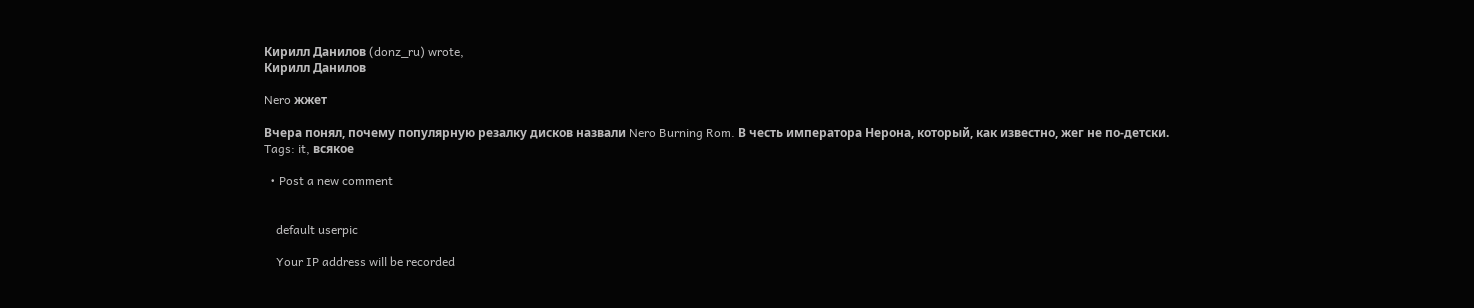Кирилл Данилов (donz_ru) wrote,
Кирилл Данилов

Nero жжет

Вчера понял, почему популярную резалку дисков назвали Nero Burning Rom. В честь императора Нерона, который, как известно, жег не по-детски.
Tags: it, всякое

  • Post a new comment


    default userpic

    Your IP address will be recorded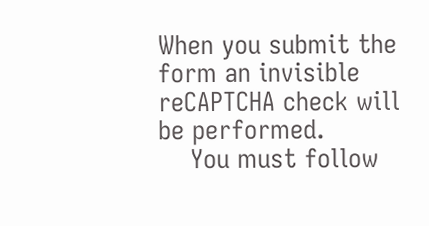When you submit the form an invisible reCAPTCHA check will be performed.
    You must follow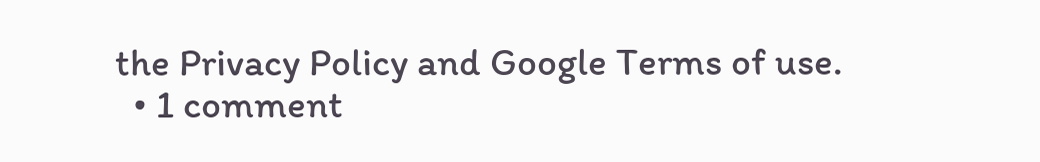the Privacy Policy and Google Terms of use.
  • 1 comment